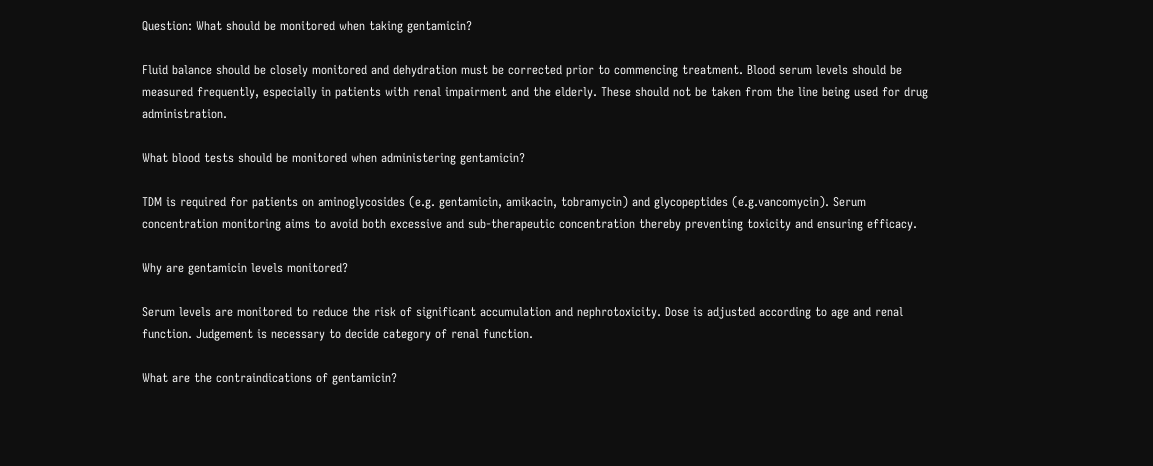Question: What should be monitored when taking gentamicin?

Fluid balance should be closely monitored and dehydration must be corrected prior to commencing treatment. Blood serum levels should be measured frequently, especially in patients with renal impairment and the elderly. These should not be taken from the line being used for drug administration.

What blood tests should be monitored when administering gentamicin?

TDM is required for patients on aminoglycosides (e.g. gentamicin, amikacin, tobramycin) and glycopeptides (e.g.vancomycin). Serum concentration monitoring aims to avoid both excessive and sub-therapeutic concentration thereby preventing toxicity and ensuring efficacy.

Why are gentamicin levels monitored?

Serum levels are monitored to reduce the risk of significant accumulation and nephrotoxicity. Dose is adjusted according to age and renal function. Judgement is necessary to decide category of renal function.

What are the contraindications of gentamicin?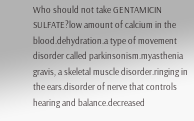Who should not take GENTAMICIN SULFATE?low amount of calcium in the blood.dehydration.a type of movement disorder called parkinsonism.myasthenia gravis, a skeletal muscle disorder.ringing in the ears.disorder of nerve that controls hearing and balance.decreased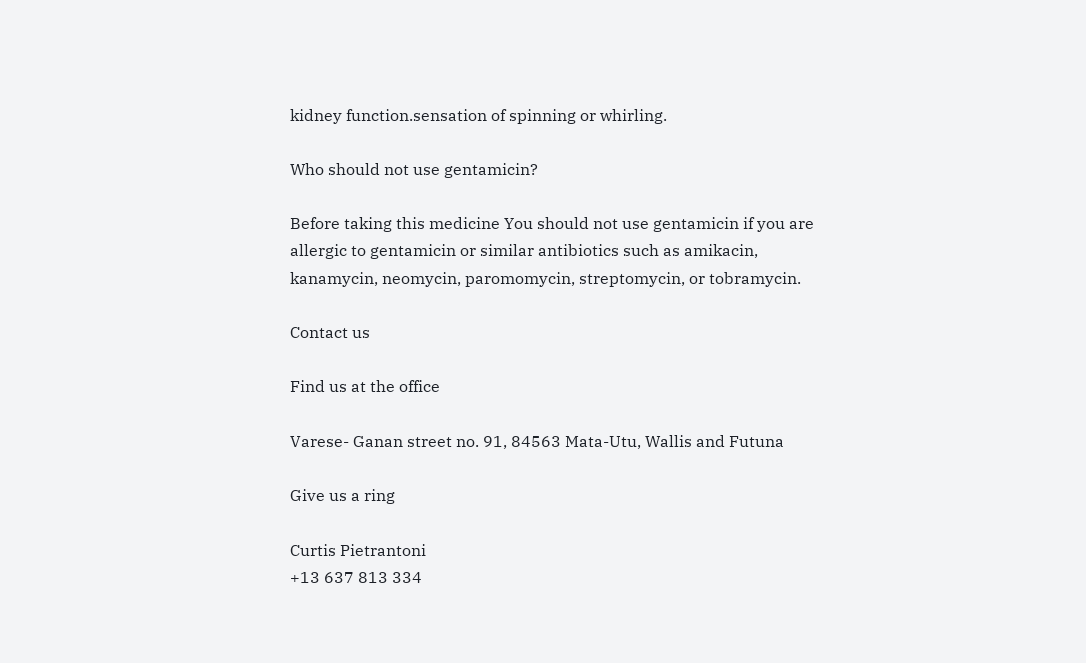kidney function.sensation of spinning or whirling.

Who should not use gentamicin?

Before taking this medicine You should not use gentamicin if you are allergic to gentamicin or similar antibiotics such as amikacin, kanamycin, neomycin, paromomycin, streptomycin, or tobramycin.

Contact us

Find us at the office

Varese- Ganan street no. 91, 84563 Mata-Utu, Wallis and Futuna

Give us a ring

Curtis Pietrantoni
+13 637 813 334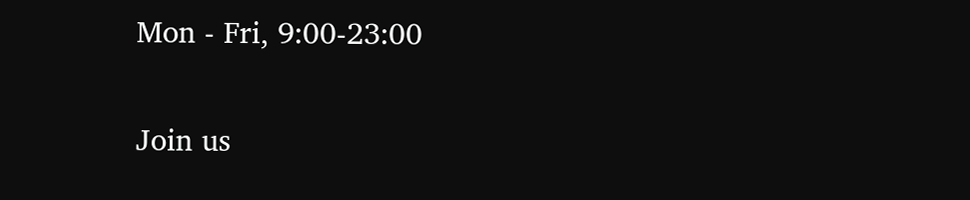Mon - Fri, 9:00-23:00

Join us